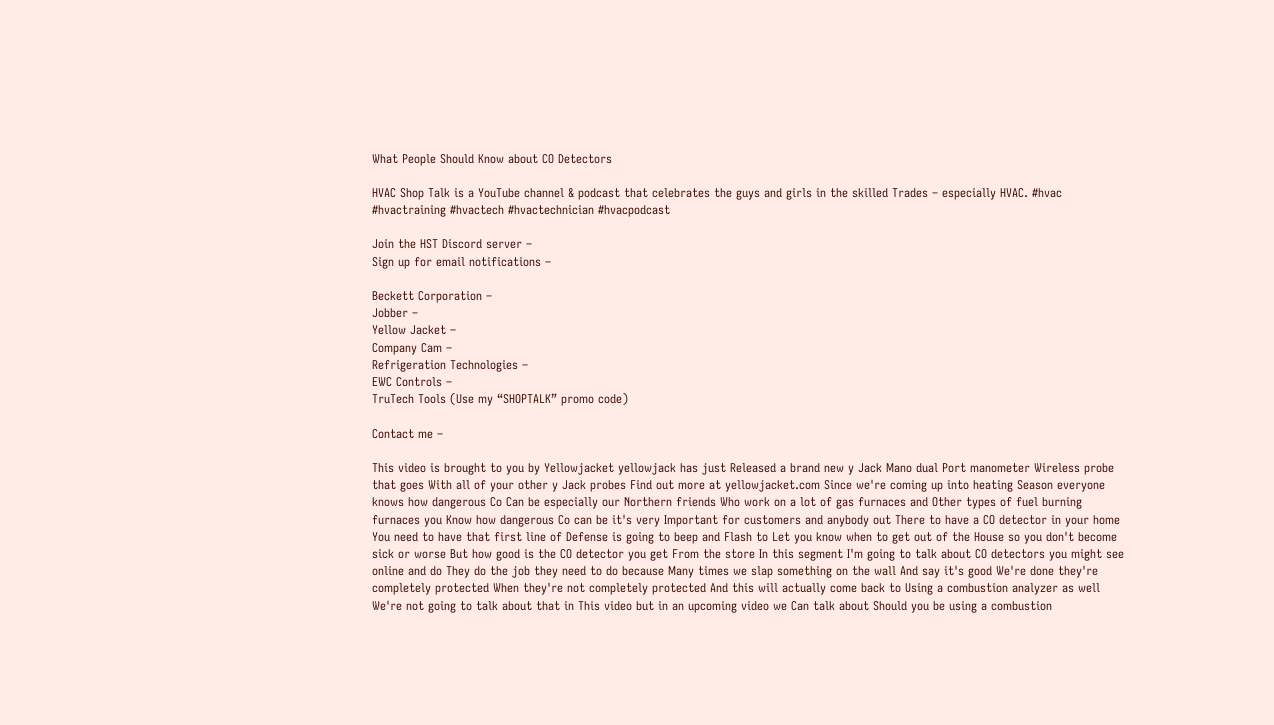What People Should Know about CO Detectors

HVAC Shop Talk is a YouTube channel & podcast that celebrates the guys and girls in the skilled Trades – especially HVAC. #hvac #hvactraining #hvactech #hvactechnician #hvacpodcast

Join the HST Discord server –
Sign up for email notifications –

Beckett Corporation –
Jobber –
Yellow Jacket –
Company Cam –
Refrigeration Technologies –
EWC Controls –
TruTech Tools (Use my “SHOPTALK” promo code)

Contact me –

This video is brought to you by Yellowjacket yellowjack has just Released a brand new y Jack Mano dual Port manometer Wireless probe that goes With all of your other y Jack probes Find out more at yellowjacket.com Since we're coming up into heating Season everyone knows how dangerous Co Can be especially our Northern friends Who work on a lot of gas furnaces and Other types of fuel burning furnaces you Know how dangerous Co can be it's very Important for customers and anybody out There to have a CO detector in your home You need to have that first line of Defense is going to beep and Flash to Let you know when to get out of the House so you don't become sick or worse But how good is the CO detector you get From the store In this segment I'm going to talk about CO detectors you might see online and do They do the job they need to do because Many times we slap something on the wall And say it's good We're done they're completely protected When they're not completely protected And this will actually come back to Using a combustion analyzer as well We're not going to talk about that in This video but in an upcoming video we Can talk about Should you be using a combustion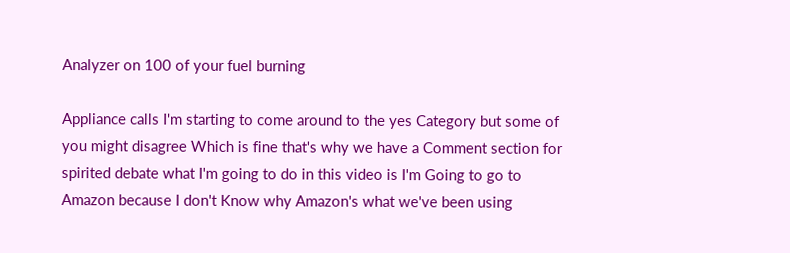Analyzer on 100 of your fuel burning

Appliance calls I'm starting to come around to the yes Category but some of you might disagree Which is fine that's why we have a Comment section for spirited debate what I'm going to do in this video is I'm Going to go to Amazon because I don't Know why Amazon's what we've been using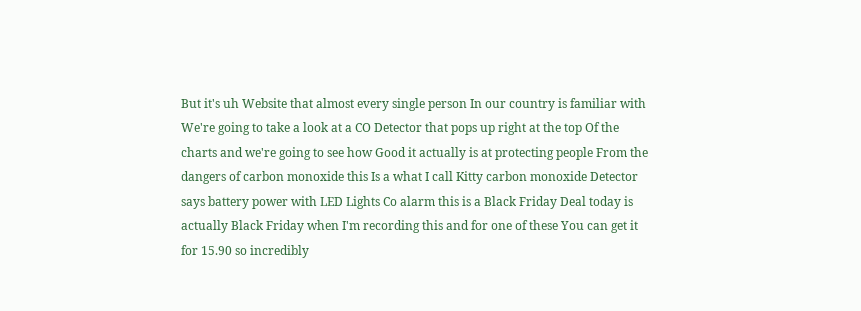But it's uh Website that almost every single person In our country is familiar with We're going to take a look at a CO Detector that pops up right at the top Of the charts and we're going to see how Good it actually is at protecting people From the dangers of carbon monoxide this Is a what I call Kitty carbon monoxide Detector says battery power with LED Lights Co alarm this is a Black Friday Deal today is actually Black Friday when I'm recording this and for one of these You can get it for 15.90 so incredibly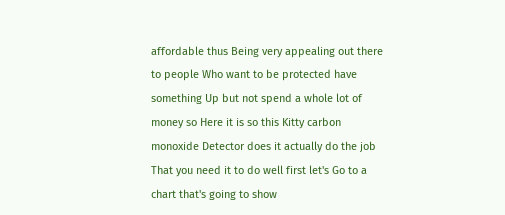affordable thus Being very appealing out there to people Who want to be protected have something Up but not spend a whole lot of money so Here it is so this Kitty carbon monoxide Detector does it actually do the job That you need it to do well first let's Go to a chart that's going to show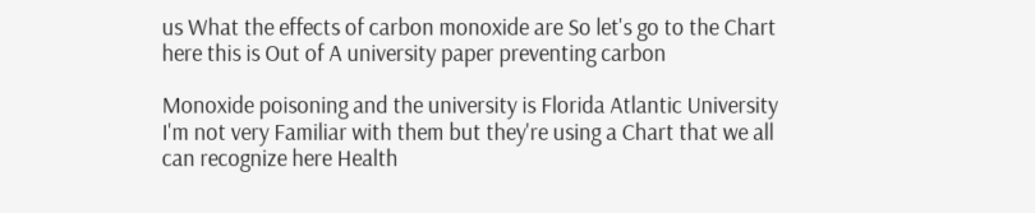us What the effects of carbon monoxide are So let's go to the Chart here this is Out of A university paper preventing carbon

Monoxide poisoning and the university is Florida Atlantic University I'm not very Familiar with them but they're using a Chart that we all can recognize here Health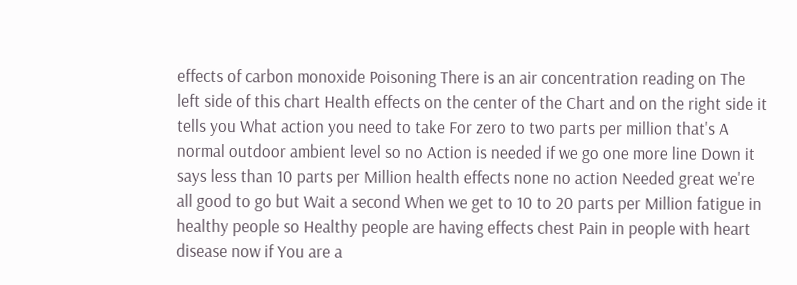effects of carbon monoxide Poisoning There is an air concentration reading on The left side of this chart Health effects on the center of the Chart and on the right side it tells you What action you need to take For zero to two parts per million that's A normal outdoor ambient level so no Action is needed if we go one more line Down it says less than 10 parts per Million health effects none no action Needed great we're all good to go but Wait a second When we get to 10 to 20 parts per Million fatigue in healthy people so Healthy people are having effects chest Pain in people with heart disease now if You are a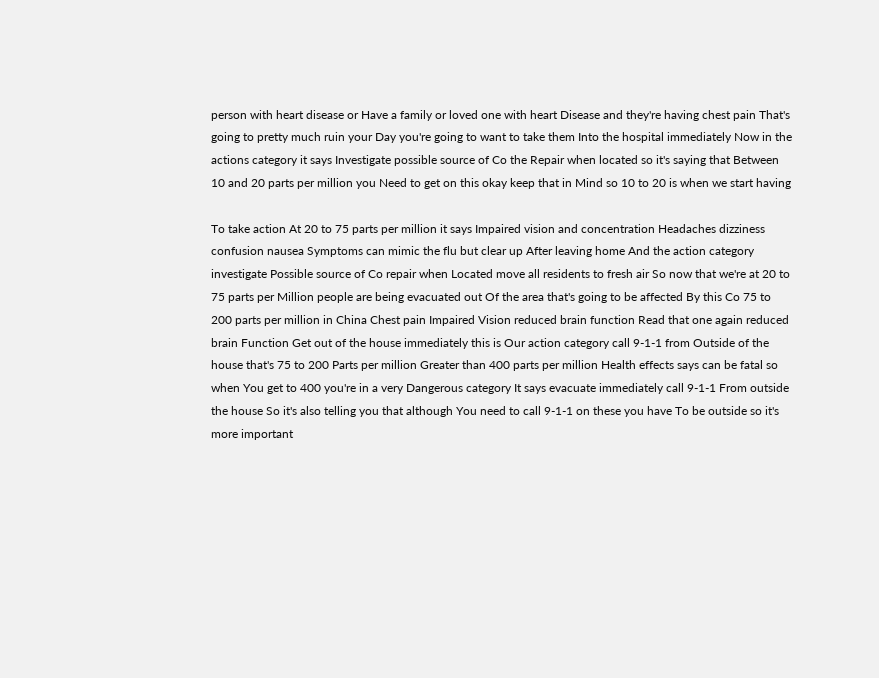person with heart disease or Have a family or loved one with heart Disease and they're having chest pain That's going to pretty much ruin your Day you're going to want to take them Into the hospital immediately Now in the actions category it says Investigate possible source of Co the Repair when located so it's saying that Between 10 and 20 parts per million you Need to get on this okay keep that in Mind so 10 to 20 is when we start having

To take action At 20 to 75 parts per million it says Impaired vision and concentration Headaches dizziness confusion nausea Symptoms can mimic the flu but clear up After leaving home And the action category investigate Possible source of Co repair when Located move all residents to fresh air So now that we're at 20 to 75 parts per Million people are being evacuated out Of the area that's going to be affected By this Co 75 to 200 parts per million in China Chest pain Impaired Vision reduced brain function Read that one again reduced brain Function Get out of the house immediately this is Our action category call 9-1-1 from Outside of the house that's 75 to 200 Parts per million Greater than 400 parts per million Health effects says can be fatal so when You get to 400 you're in a very Dangerous category It says evacuate immediately call 9-1-1 From outside the house So it's also telling you that although You need to call 9-1-1 on these you have To be outside so it's more important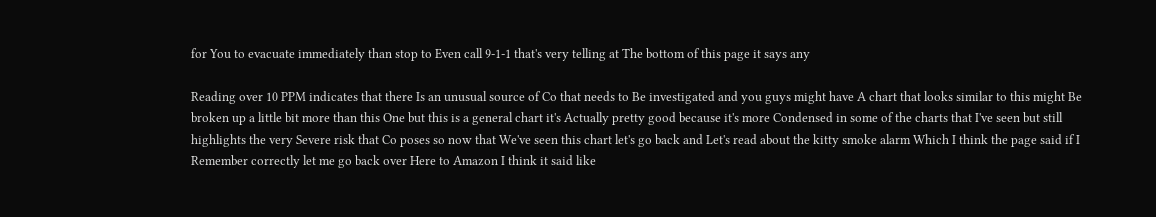for You to evacuate immediately than stop to Even call 9-1-1 that's very telling at The bottom of this page it says any

Reading over 10 PPM indicates that there Is an unusual source of Co that needs to Be investigated and you guys might have A chart that looks similar to this might Be broken up a little bit more than this One but this is a general chart it's Actually pretty good because it's more Condensed in some of the charts that I've seen but still highlights the very Severe risk that Co poses so now that We've seen this chart let's go back and Let's read about the kitty smoke alarm Which I think the page said if I Remember correctly let me go back over Here to Amazon I think it said like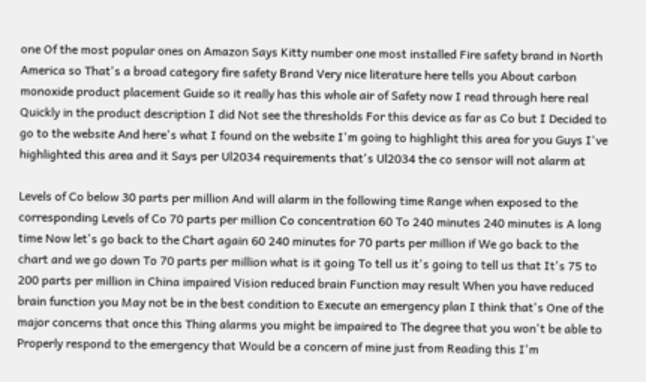one Of the most popular ones on Amazon Says Kitty number one most installed Fire safety brand in North America so That's a broad category fire safety Brand Very nice literature here tells you About carbon monoxide product placement Guide so it really has this whole air of Safety now I read through here real Quickly in the product description I did Not see the thresholds For this device as far as Co but I Decided to go to the website And here's what I found on the website I'm going to highlight this area for you Guys I've highlighted this area and it Says per Ul2034 requirements that's Ul2034 the co sensor will not alarm at

Levels of Co below 30 parts per million And will alarm in the following time Range when exposed to the corresponding Levels of Co 70 parts per million Co concentration 60 To 240 minutes 240 minutes is A long time Now let's go back to the Chart again 60 240 minutes for 70 parts per million if We go back to the chart and we go down To 70 parts per million what is it going To tell us it's going to tell us that It's 75 to 200 parts per million in China impaired Vision reduced brain Function may result When you have reduced brain function you May not be in the best condition to Execute an emergency plan I think that's One of the major concerns that once this Thing alarms you might be impaired to The degree that you won't be able to Properly respond to the emergency that Would be a concern of mine just from Reading this I'm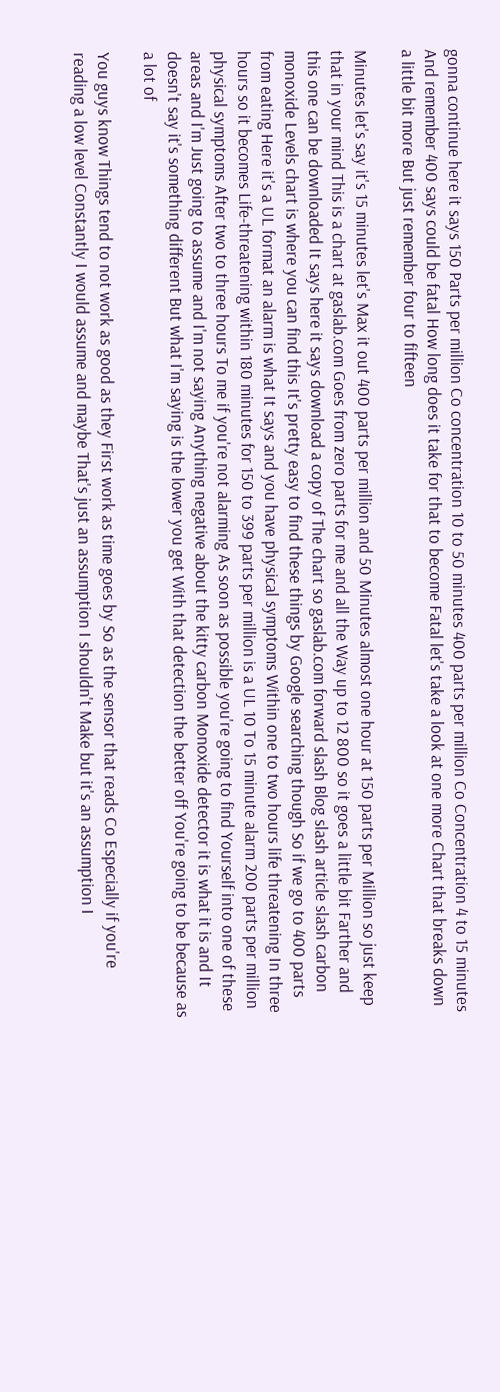gonna continue here it says 150 Parts per million Co concentration 10 to 50 minutes 400 parts per million Co Concentration 4 to 15 minutes And remember 400 says could be fatal How long does it take for that to become Fatal let's take a look at one more Chart that breaks down a little bit more But just remember four to fifteen

Minutes let's say it's 15 minutes let's Max it out 400 parts per million and 50 Minutes almost one hour at 150 parts per Million so just keep that in your mind This is a chart at gaslab.com Goes from zero parts for me and all the Way up to 12 800 so it goes a little bit Farther and this one can be downloaded It says here it says download a copy of The chart so gaslab.com forward slash Blog slash article slash carbon monoxide Levels chart is where you can find this It's pretty easy to find these things by Google searching though So if we go to 400 parts from eating Here it's a UL format an alarm is what It says and you have physical symptoms Within one to two hours life threatening In three hours so it becomes Life-threatening within 180 minutes for 150 to 399 parts per million is a UL 10 To 15 minute alarm 200 parts per million physical symptoms After two to three hours To me if you're not alarming As soon as possible you're going to find Yourself into one of these areas and I'm Just going to assume and I'm not saying Anything negative about the kitty carbon Monoxide detector it is what it is and It doesn't say it's something different But what I'm saying is the lower you get With that detection the better off You're going to be because as a lot of

You guys know Things tend to not work as good as they First work as time goes by So as the sensor that reads Co Especially if you're reading a low level Constantly I would assume and maybe That's just an assumption I shouldn't Make but it's an assumption I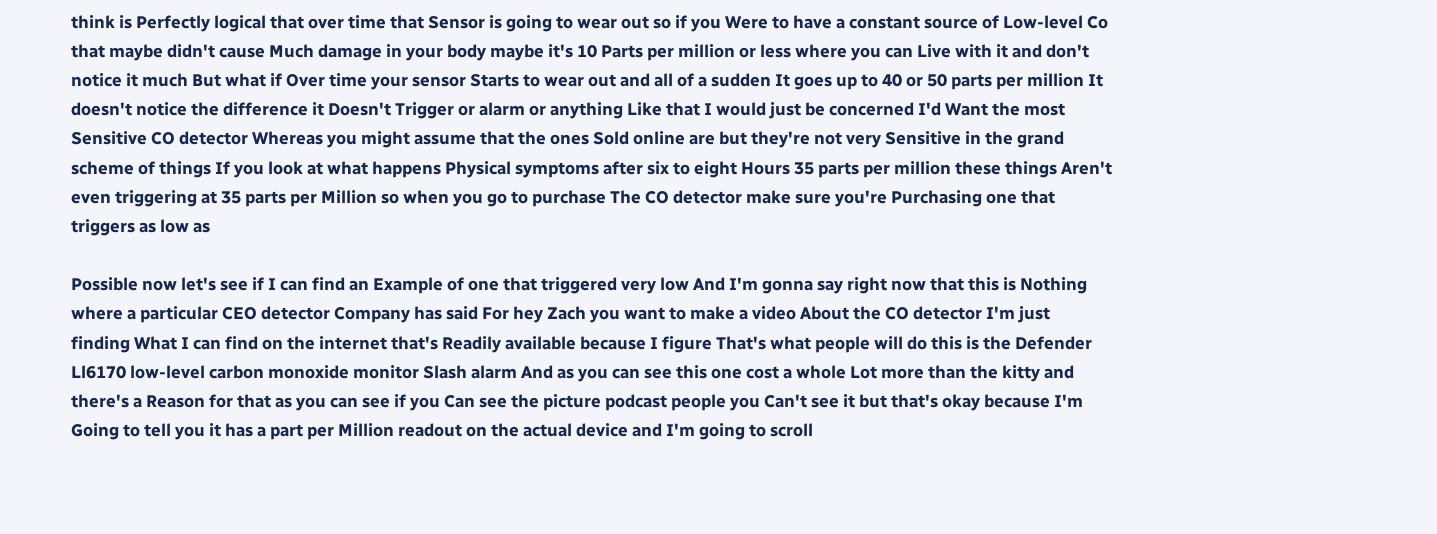think is Perfectly logical that over time that Sensor is going to wear out so if you Were to have a constant source of Low-level Co that maybe didn't cause Much damage in your body maybe it's 10 Parts per million or less where you can Live with it and don't notice it much But what if Over time your sensor Starts to wear out and all of a sudden It goes up to 40 or 50 parts per million It doesn't notice the difference it Doesn't Trigger or alarm or anything Like that I would just be concerned I'd Want the most Sensitive CO detector Whereas you might assume that the ones Sold online are but they're not very Sensitive in the grand scheme of things If you look at what happens Physical symptoms after six to eight Hours 35 parts per million these things Aren't even triggering at 35 parts per Million so when you go to purchase The CO detector make sure you're Purchasing one that triggers as low as

Possible now let's see if I can find an Example of one that triggered very low And I'm gonna say right now that this is Nothing where a particular CEO detector Company has said For hey Zach you want to make a video About the CO detector I'm just finding What I can find on the internet that's Readily available because I figure That's what people will do this is the Defender Ll6170 low-level carbon monoxide monitor Slash alarm And as you can see this one cost a whole Lot more than the kitty and there's a Reason for that as you can see if you Can see the picture podcast people you Can't see it but that's okay because I'm Going to tell you it has a part per Million readout on the actual device and I'm going to scroll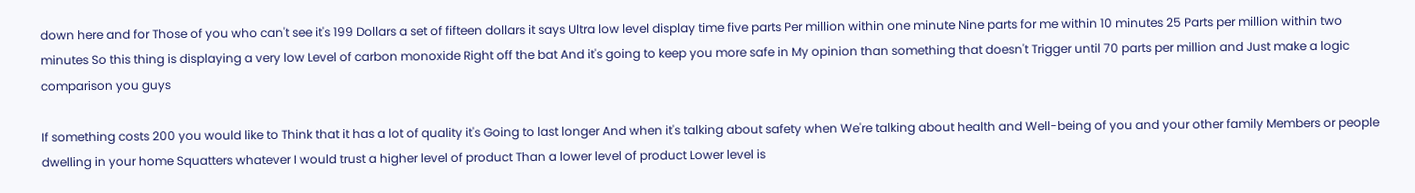down here and for Those of you who can't see it's 199 Dollars a set of fifteen dollars it says Ultra low level display time five parts Per million within one minute Nine parts for me within 10 minutes 25 Parts per million within two minutes So this thing is displaying a very low Level of carbon monoxide Right off the bat And it's going to keep you more safe in My opinion than something that doesn't Trigger until 70 parts per million and Just make a logic comparison you guys

If something costs 200 you would like to Think that it has a lot of quality it's Going to last longer And when it's talking about safety when We're talking about health and Well-being of you and your other family Members or people dwelling in your home Squatters whatever I would trust a higher level of product Than a lower level of product Lower level is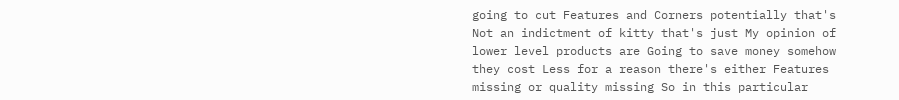going to cut Features and Corners potentially that's Not an indictment of kitty that's just My opinion of lower level products are Going to save money somehow they cost Less for a reason there's either Features missing or quality missing So in this particular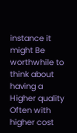instance it might Be worthwhile to think about having a Higher quality Often with higher cost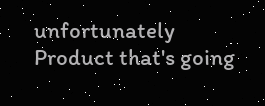unfortunately Product that's going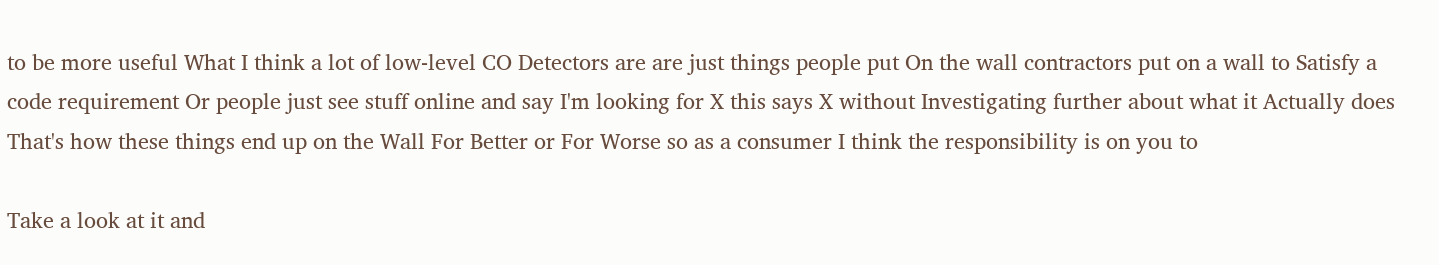to be more useful What I think a lot of low-level CO Detectors are are just things people put On the wall contractors put on a wall to Satisfy a code requirement Or people just see stuff online and say I'm looking for X this says X without Investigating further about what it Actually does That's how these things end up on the Wall For Better or For Worse so as a consumer I think the responsibility is on you to

Take a look at it and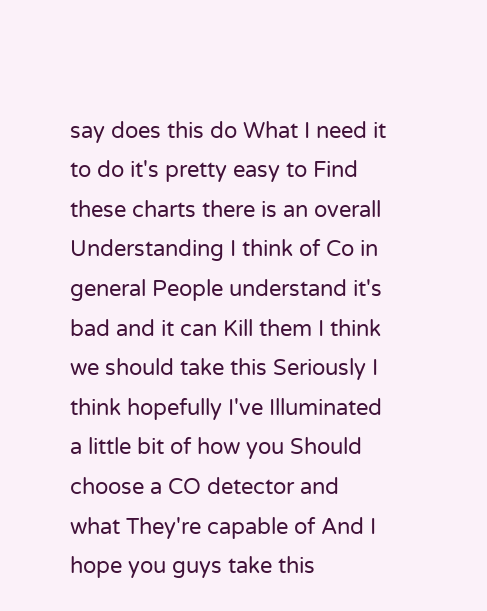say does this do What I need it to do it's pretty easy to Find these charts there is an overall Understanding I think of Co in general People understand it's bad and it can Kill them I think we should take this Seriously I think hopefully I've Illuminated a little bit of how you Should choose a CO detector and what They're capable of And I hope you guys take this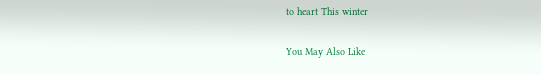to heart This winter

You May Also Like